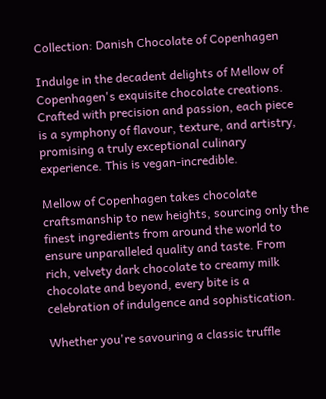Collection: Danish Chocolate of Copenhagen

Indulge in the decadent delights of Mellow of Copenhagen's exquisite chocolate creations. Crafted with precision and passion, each piece is a symphony of flavour, texture, and artistry, promising a truly exceptional culinary experience. This is vegan-incredible.

Mellow of Copenhagen takes chocolate craftsmanship to new heights, sourcing only the finest ingredients from around the world to ensure unparalleled quality and taste. From rich, velvety dark chocolate to creamy milk chocolate and beyond, every bite is a celebration of indulgence and sophistication.

Whether you're savouring a classic truffle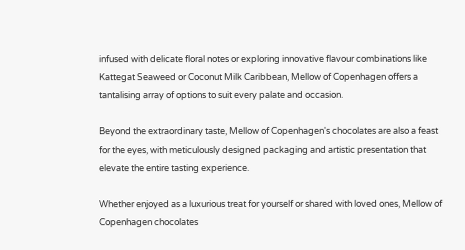infused with delicate floral notes or exploring innovative flavour combinations like Kattegat Seaweed or Coconut Milk Caribbean, Mellow of Copenhagen offers a tantalising array of options to suit every palate and occasion.

Beyond the extraordinary taste, Mellow of Copenhagen's chocolates are also a feast for the eyes, with meticulously designed packaging and artistic presentation that elevate the entire tasting experience.

Whether enjoyed as a luxurious treat for yourself or shared with loved ones, Mellow of Copenhagen chocolates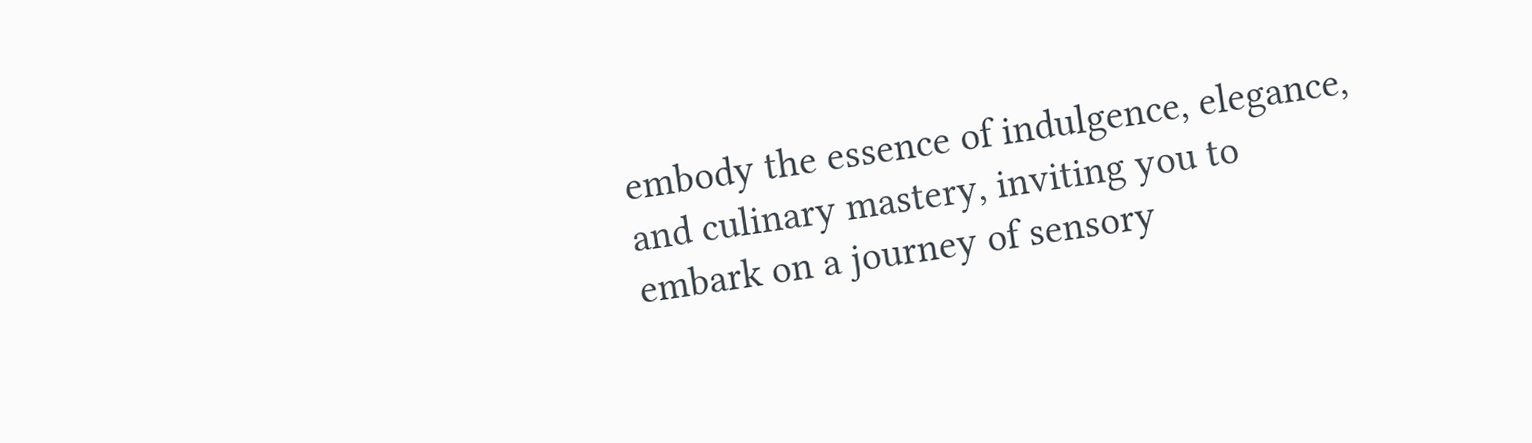embody the essence of indulgence, elegance, and culinary mastery, inviting you to embark on a journey of sensory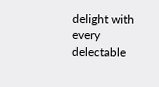delight with every delectable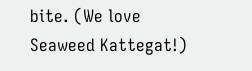bite. (We love Seaweed Kattegat!)